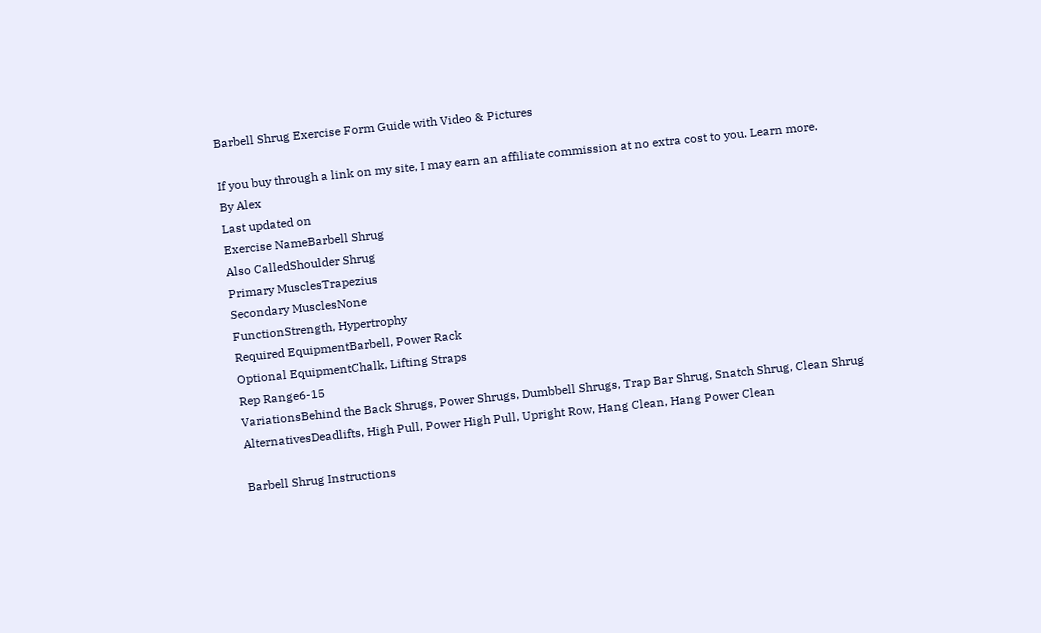Barbell Shrug Exercise Form Guide with Video & Pictures

If you buy through a link on my site, I may earn an affiliate commission at no extra cost to you. Learn more.
By Alex
Last updated on
Exercise NameBarbell Shrug
Also CalledShoulder Shrug
Primary MusclesTrapezius
Secondary MusclesNone
FunctionStrength, Hypertrophy
Required EquipmentBarbell, Power Rack
Optional EquipmentChalk, Lifting Straps
Rep Range6-15
VariationsBehind the Back Shrugs, Power Shrugs, Dumbbell Shrugs, Trap Bar Shrug, Snatch Shrug, Clean Shrug
AlternativesDeadlifts, High Pull, Power High Pull, Upright Row, Hang Clean, Hang Power Clean

Barbell Shrug Instructions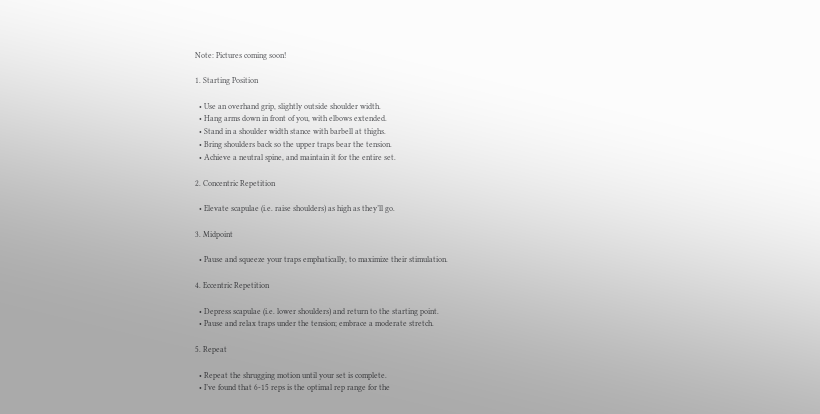Note: Pictures coming soon!

1. Starting Position

  • Use an overhand grip, slightly outside shoulder width.
  • Hang arms down in front of you, with elbows extended.
  • Stand in a shoulder width stance with barbell at thighs.
  • Bring shoulders back so the upper traps bear the tension.
  • Achieve a neutral spine, and maintain it for the entire set.

2. Concentric Repetition

  • Elevate scapulae (i.e. raise shoulders) as high as they’ll go.

3. Midpoint

  • Pause and squeeze your traps emphatically, to maximize their stimulation.

4. Eccentric Repetition

  • Depress scapulae (i.e. lower shoulders) and return to the starting point.
  • Pause and relax traps under the tension; embrace a moderate stretch.

5. Repeat

  • Repeat the shrugging motion until your set is complete.
  • I’ve found that 6-15 reps is the optimal rep range for the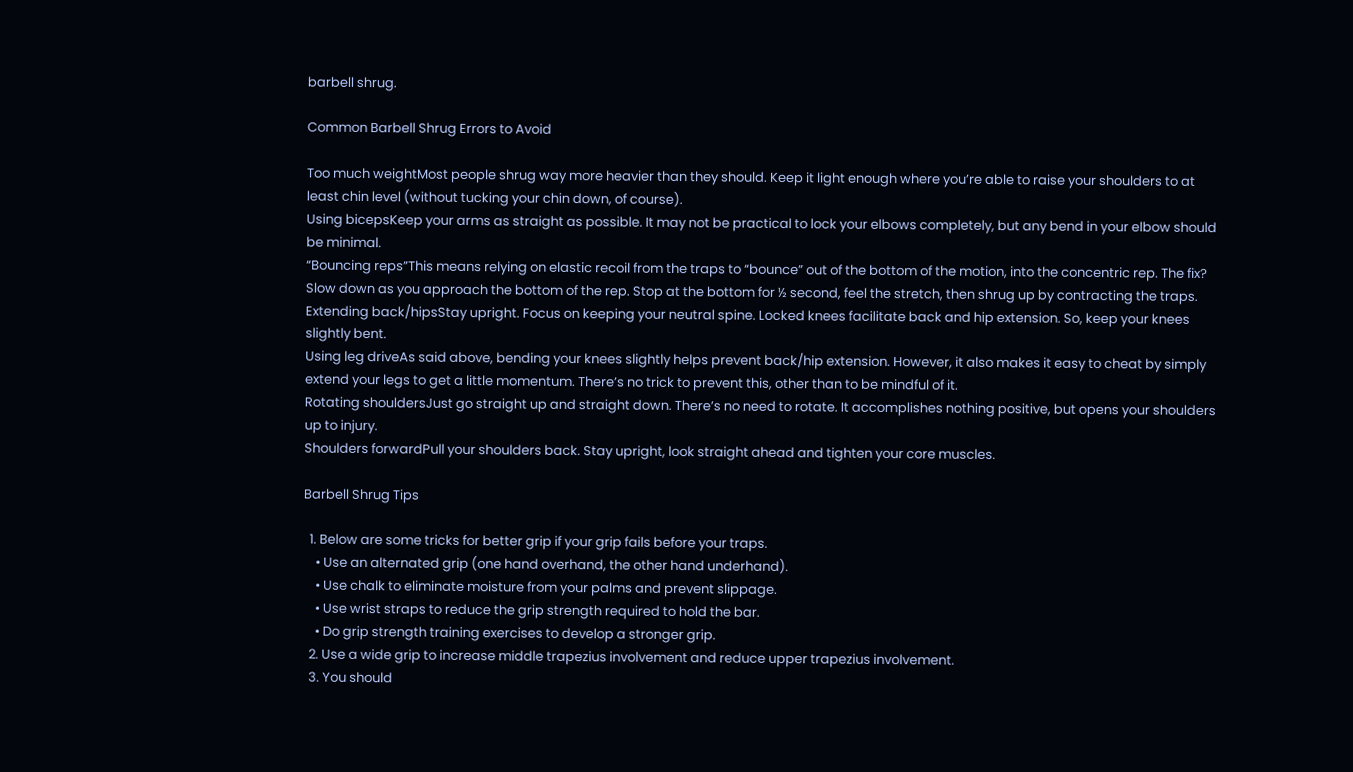barbell shrug.

Common Barbell Shrug Errors to Avoid

Too much weightMost people shrug way more heavier than they should. Keep it light enough where you’re able to raise your shoulders to at least chin level (without tucking your chin down, of course).
Using bicepsKeep your arms as straight as possible. It may not be practical to lock your elbows completely, but any bend in your elbow should be minimal.
“Bouncing reps”This means relying on elastic recoil from the traps to “bounce” out of the bottom of the motion, into the concentric rep. The fix? Slow down as you approach the bottom of the rep. Stop at the bottom for ½ second, feel the stretch, then shrug up by contracting the traps.
Extending back/hipsStay upright. Focus on keeping your neutral spine. Locked knees facilitate back and hip extension. So, keep your knees slightly bent.
Using leg driveAs said above, bending your knees slightly helps prevent back/hip extension. However, it also makes it easy to cheat by simply extend your legs to get a little momentum. There’s no trick to prevent this, other than to be mindful of it.
Rotating shouldersJust go straight up and straight down. There’s no need to rotate. It accomplishes nothing positive, but opens your shoulders up to injury.
Shoulders forwardPull your shoulders back. Stay upright, look straight ahead and tighten your core muscles.

Barbell Shrug Tips

  1. Below are some tricks for better grip if your grip fails before your traps.
    • Use an alternated grip (one hand overhand, the other hand underhand).
    • Use chalk to eliminate moisture from your palms and prevent slippage.
    • Use wrist straps to reduce the grip strength required to hold the bar.
    • Do grip strength training exercises to develop a stronger grip.
  2. Use a wide grip to increase middle trapezius involvement and reduce upper trapezius involvement.
  3. You should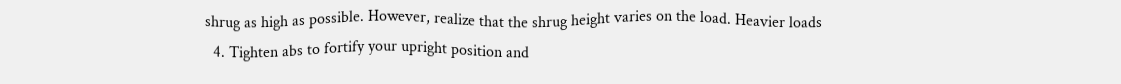shrug as high as possible. However, realize that the shrug height varies on the load. Heavier loads
  4. Tighten abs to fortify your upright position and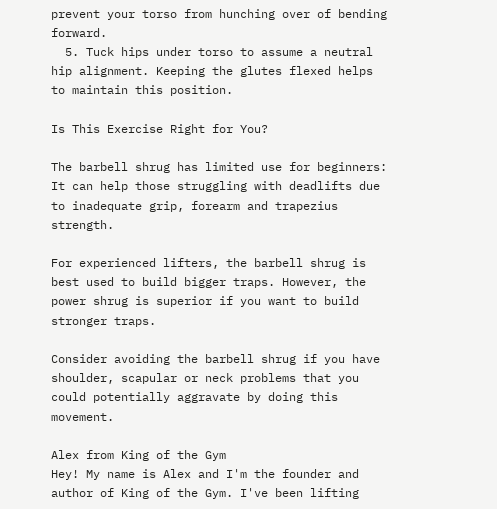prevent your torso from hunching over of bending forward.
  5. Tuck hips under torso to assume a neutral hip alignment. Keeping the glutes flexed helps to maintain this position.

Is This Exercise Right for You?

The barbell shrug has limited use for beginners: It can help those struggling with deadlifts due to inadequate grip, forearm and trapezius strength.

For experienced lifters, the barbell shrug is best used to build bigger traps. However, the power shrug is superior if you want to build stronger traps.

Consider avoiding the barbell shrug if you have shoulder, scapular or neck problems that you could potentially aggravate by doing this movement.

Alex from King of the Gym
Hey! My name is Alex and I'm the founder and author of King of the Gym. I've been lifting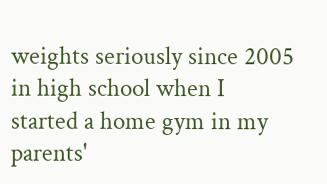weights seriously since 2005 in high school when I started a home gym in my parents'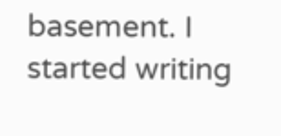basement. I started writing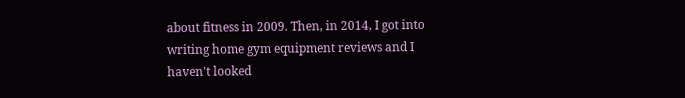about fitness in 2009. Then, in 2014, I got into writing home gym equipment reviews and I haven't looked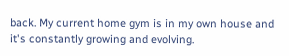back. My current home gym is in my own house and it's constantly growing and evolving.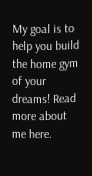My goal is to help you build the home gym of your dreams! Read more about me here.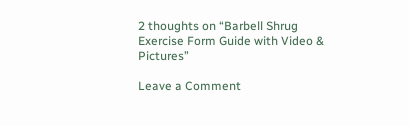2 thoughts on “Barbell Shrug Exercise Form Guide with Video & Pictures”

Leave a Comment